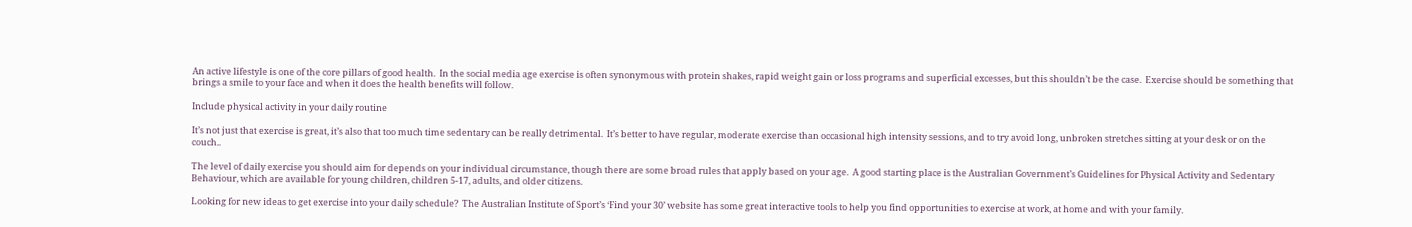An active lifestyle is one of the core pillars of good health.  In the social media age exercise is often synonymous with protein shakes, rapid weight gain or loss programs and superficial excesses, but this shouldn’t be the case.  Exercise should be something that brings a smile to your face and when it does the health benefits will follow.

Include physical activity in your daily routine

It’s not just that exercise is great, it’s also that too much time sedentary can be really detrimental.  It’s better to have regular, moderate exercise than occasional high intensity sessions, and to try avoid long, unbroken stretches sitting at your desk or on the couch..

The level of daily exercise you should aim for depends on your individual circumstance, though there are some broad rules that apply based on your age.  A good starting place is the Australian Government’s Guidelines for Physical Activity and Sedentary Behaviour, which are available for young children, children 5-17, adults, and older citizens.

Looking for new ideas to get exercise into your daily schedule?  The Australian Institute of Sport’s ‘Find your 30’ website has some great interactive tools to help you find opportunities to exercise at work, at home and with your family.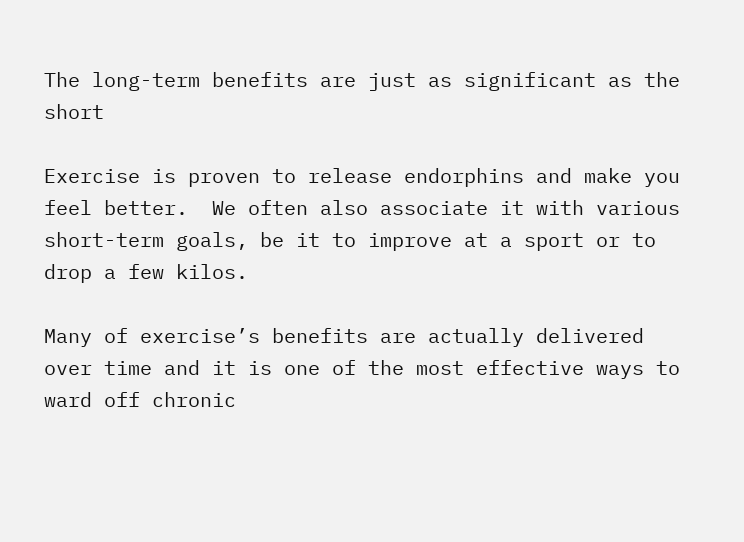The long-term benefits are just as significant as the short

Exercise is proven to release endorphins and make you feel better.  We often also associate it with various short-term goals, be it to improve at a sport or to drop a few kilos.

Many of exercise’s benefits are actually delivered over time and it is one of the most effective ways to ward off chronic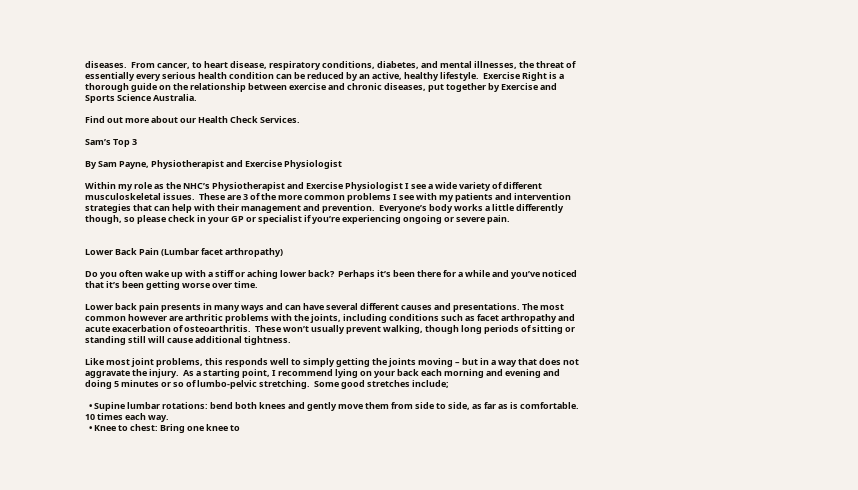diseases.  From cancer, to heart disease, respiratory conditions, diabetes, and mental illnesses, the threat of essentially every serious health condition can be reduced by an active, healthy lifestyle.  Exercise Right is a thorough guide on the relationship between exercise and chronic diseases, put together by Exercise and Sports Science Australia.

Find out more about our Health Check Services.

Sam’s Top 3

By Sam Payne, Physiotherapist and Exercise Physiologist

Within my role as the NHC’s Physiotherapist and Exercise Physiologist I see a wide variety of different musculoskeletal issues.  These are 3 of the more common problems I see with my patients and intervention strategies that can help with their management and prevention.  Everyone’s body works a little differently though, so please check in your GP or specialist if you’re experiencing ongoing or severe pain.


Lower Back Pain (Lumbar facet arthropathy)

Do you often wake up with a stiff or aching lower back?  Perhaps it’s been there for a while and you’ve noticed that it’s been getting worse over time.

Lower back pain presents in many ways and can have several different causes and presentations. The most common however are arthritic problems with the joints, including conditions such as facet arthropathy and acute exacerbation of osteoarthritis.  These won’t usually prevent walking, though long periods of sitting or standing still will cause additional tightness.

Like most joint problems, this responds well to simply getting the joints moving – but in a way that does not aggravate the injury.  As a starting point, I recommend lying on your back each morning and evening and doing 5 minutes or so of lumbo-pelvic stretching.  Some good stretches include;

  • Supine lumbar rotations: bend both knees and gently move them from side to side, as far as is comfortable. 10 times each way.
  • Knee to chest: Bring one knee to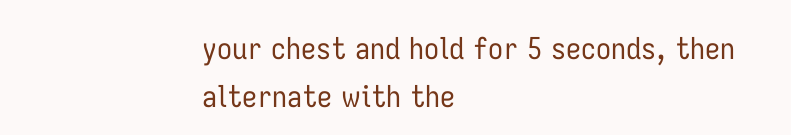your chest and hold for 5 seconds, then alternate with the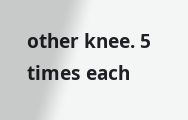other knee. 5 times each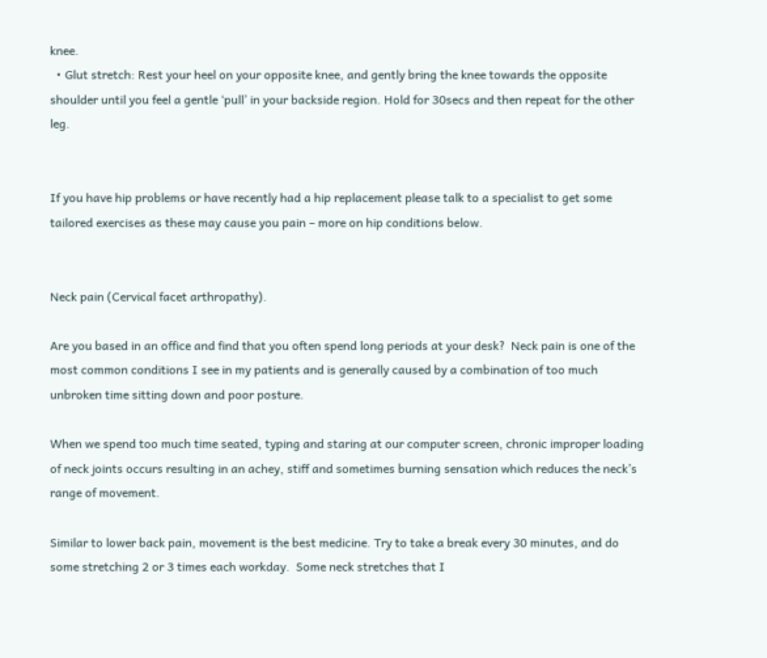knee.
  • Glut stretch: Rest your heel on your opposite knee, and gently bring the knee towards the opposite shoulder until you feel a gentle ‘pull’ in your backside region. Hold for 30secs and then repeat for the other leg.


If you have hip problems or have recently had a hip replacement please talk to a specialist to get some tailored exercises as these may cause you pain – more on hip conditions below.


Neck pain (Cervical facet arthropathy).

Are you based in an office and find that you often spend long periods at your desk?  Neck pain is one of the most common conditions I see in my patients and is generally caused by a combination of too much unbroken time sitting down and poor posture.

When we spend too much time seated, typing and staring at our computer screen, chronic improper loading of neck joints occurs resulting in an achey, stiff and sometimes burning sensation which reduces the neck’s range of movement.

Similar to lower back pain, movement is the best medicine. Try to take a break every 30 minutes, and do some stretching 2 or 3 times each workday.  Some neck stretches that I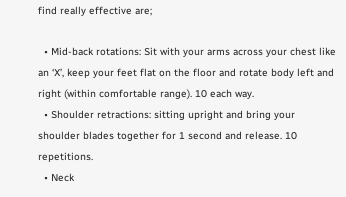find really effective are;

  • Mid-back rotations: Sit with your arms across your chest like an ‘X’, keep your feet flat on the floor and rotate body left and right (within comfortable range). 10 each way.
  • Shoulder retractions: sitting upright and bring your shoulder blades together for 1 second and release. 10 repetitions.
  • Neck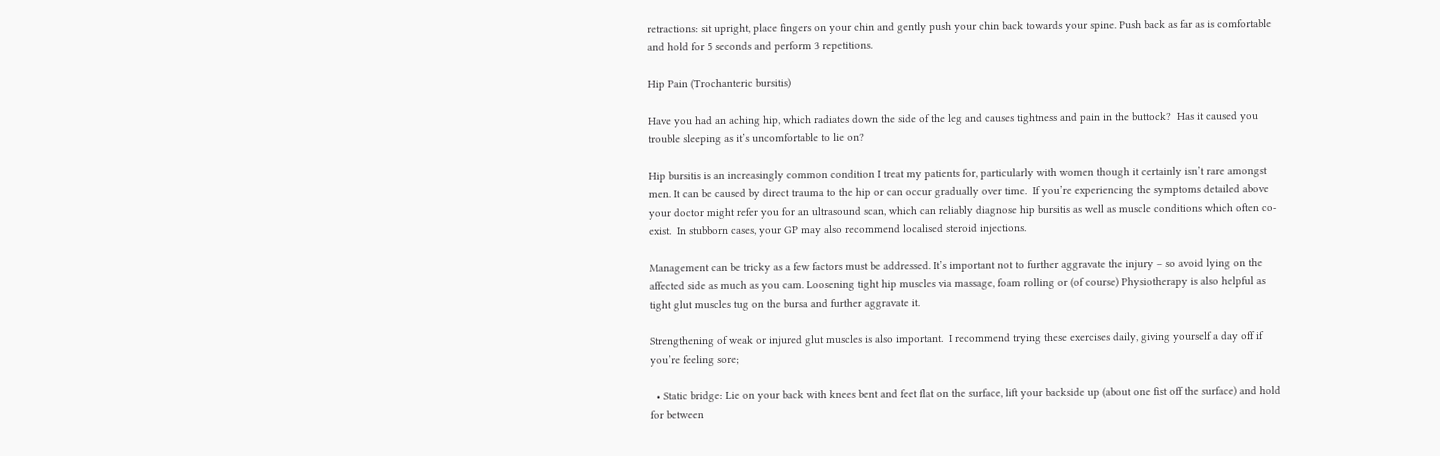retractions: sit upright, place fingers on your chin and gently push your chin back towards your spine. Push back as far as is comfortable and hold for 5 seconds and perform 3 repetitions.

Hip Pain (Trochanteric bursitis)

Have you had an aching hip, which radiates down the side of the leg and causes tightness and pain in the buttock?  Has it caused you trouble sleeping as it’s uncomfortable to lie on?

Hip bursitis is an increasingly common condition I treat my patients for, particularly with women though it certainly isn’t rare amongst men. It can be caused by direct trauma to the hip or can occur gradually over time.  If you’re experiencing the symptoms detailed above your doctor might refer you for an ultrasound scan, which can reliably diagnose hip bursitis as well as muscle conditions which often co-exist.  In stubborn cases, your GP may also recommend localised steroid injections.

Management can be tricky as a few factors must be addressed. It’s important not to further aggravate the injury – so avoid lying on the affected side as much as you cam. Loosening tight hip muscles via massage, foam rolling or (of course) Physiotherapy is also helpful as tight glut muscles tug on the bursa and further aggravate it.

Strengthening of weak or injured glut muscles is also important.  I recommend trying these exercises daily, giving yourself a day off if you’re feeling sore;

  • Static bridge: Lie on your back with knees bent and feet flat on the surface, lift your backside up (about one fist off the surface) and hold for between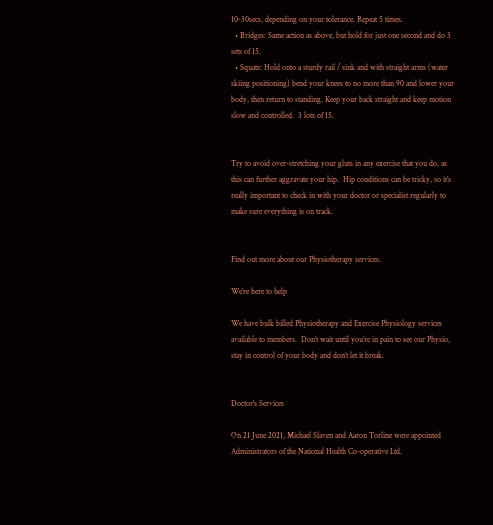10-30secs, depending on your tolerance. Repeat 5 times.
  • Bridges: Same action as above, but hold for just one second and do 3 sets of 15.
  • Squats: Hold onto a sturdy rail / sink and with straight arms (water skiing positioning) bend your knees to no more than 90 and lower your body, then return to standing. Keep your back straight and keep motion slow and controlled.  3 lots of 15.


Try to avoid over-stretching your gluts in any exercise that you do, as this can further aggravate your hip.  Hip conditions can be tricky, so it’s really important to check in with your doctor or specialist regularly to make sure everything is on track.


Find out more about our Physiotherapy services.

We’re here to help

We have bulk billed Physiotherapy and Exercise Physiology services available to members.  Don’t wait until you’re in pain to see our Physio, stay in control of your body and don’t let it break.


Doctor's Services

On 21 June 2021, Michael Slaven and Aaron Torline were appointed Administrators of the National Health Co-operative Ltd.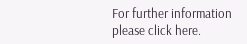For further information please click here.